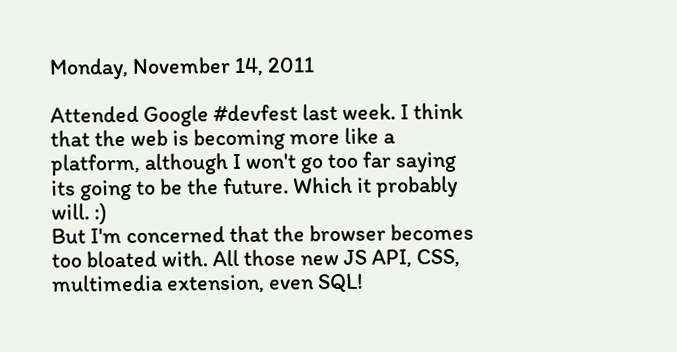Monday, November 14, 2011

Attended Google #devfest last week. I think that the web is becoming more like a platform, although I won't go too far saying its going to be the future. Which it probably will. :)
But I'm concerned that the browser becomes too bloated with. All those new JS API, CSS, multimedia extension, even SQL!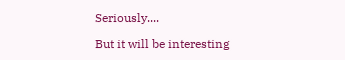Seriously....

But it will be interesting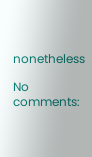nonetheless

No comments: